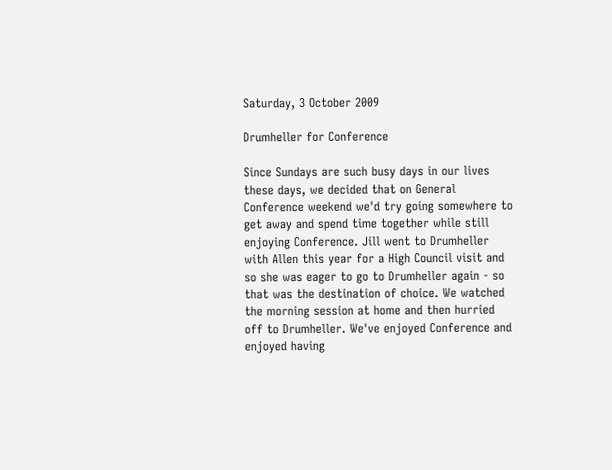Saturday, 3 October 2009

Drumheller for Conference

Since Sundays are such busy days in our lives these days, we decided that on General Conference weekend we'd try going somewhere to get away and spend time together while still enjoying Conference. Jill went to Drumheller with Allen this year for a High Council visit and so she was eager to go to Drumheller again - so that was the destination of choice. We watched the morning session at home and then hurried off to Drumheller. We've enjoyed Conference and enjoyed having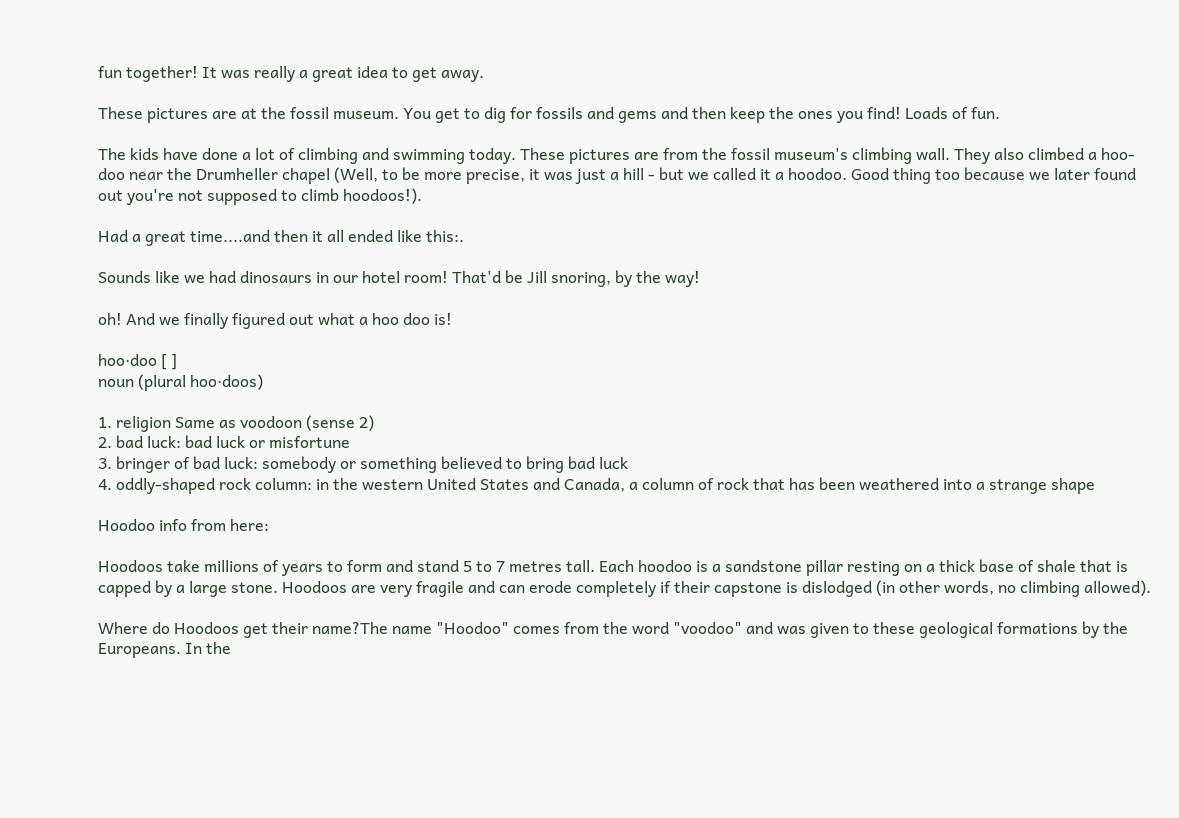fun together! It was really a great idea to get away.

These pictures are at the fossil museum. You get to dig for fossils and gems and then keep the ones you find! Loads of fun.

The kids have done a lot of climbing and swimming today. These pictures are from the fossil museum's climbing wall. They also climbed a hoo-doo near the Drumheller chapel (Well, to be more precise, it was just a hill - but we called it a hoodoo. Good thing too because we later found out you're not supposed to climb hoodoos!).

Had a great time....and then it all ended like this:.

Sounds like we had dinosaurs in our hotel room! That'd be Jill snoring, by the way!

oh! And we finally figured out what a hoo doo is!

hoo·doo [ ]
noun (plural hoo·doos)

1. religion Same as voodoon (sense 2)
2. bad luck: bad luck or misfortune
3. bringer of bad luck: somebody or something believed to bring bad luck
4. oddly-shaped rock column: in the western United States and Canada, a column of rock that has been weathered into a strange shape

Hoodoo info from here:

Hoodoos take millions of years to form and stand 5 to 7 metres tall. Each hoodoo is a sandstone pillar resting on a thick base of shale that is capped by a large stone. Hoodoos are very fragile and can erode completely if their capstone is dislodged (in other words, no climbing allowed).

Where do Hoodoos get their name?The name "Hoodoo" comes from the word "voodoo" and was given to these geological formations by the Europeans. In the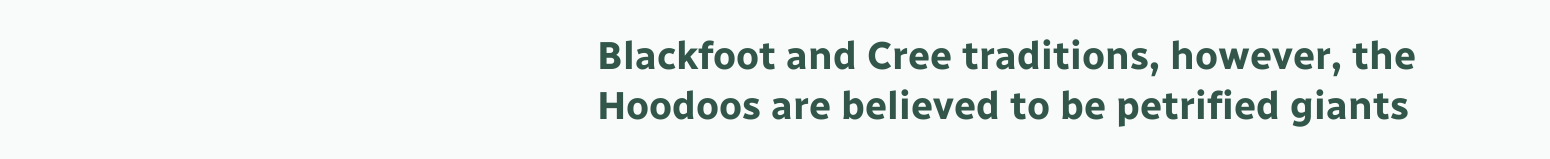Blackfoot and Cree traditions, however, the Hoodoos are believed to be petrified giants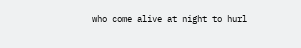who come alive at night to hurl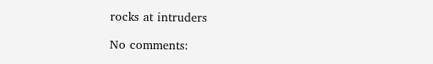rocks at intruders

No comments: